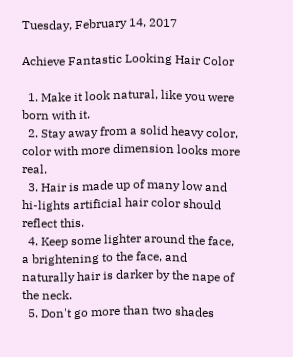Tuesday, February 14, 2017

Achieve Fantastic Looking Hair Color

  1. Make it look natural, like you were born with it.
  2. Stay away from a solid heavy color, color with more dimension looks more real.
  3. Hair is made up of many low and hi-lights artificial hair color should reflect this.
  4. Keep some lighter around the face, a brightening to the face, and naturally hair is darker by the nape of the neck.
  5. Don't go more than two shades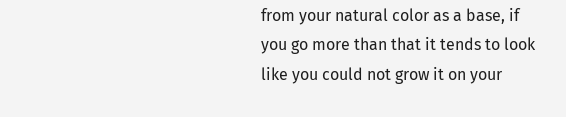from your natural color as a base, if you go more than that it tends to look like you could not grow it on your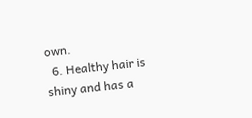own.
  6. Healthy hair is shiny and has a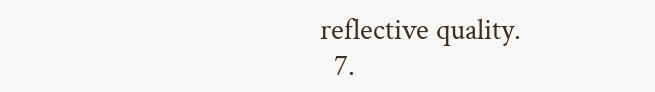reflective quality.
  7.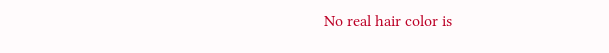No real hair color is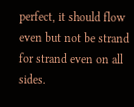perfect, it should flow even but not be strand for strand even on all sides.